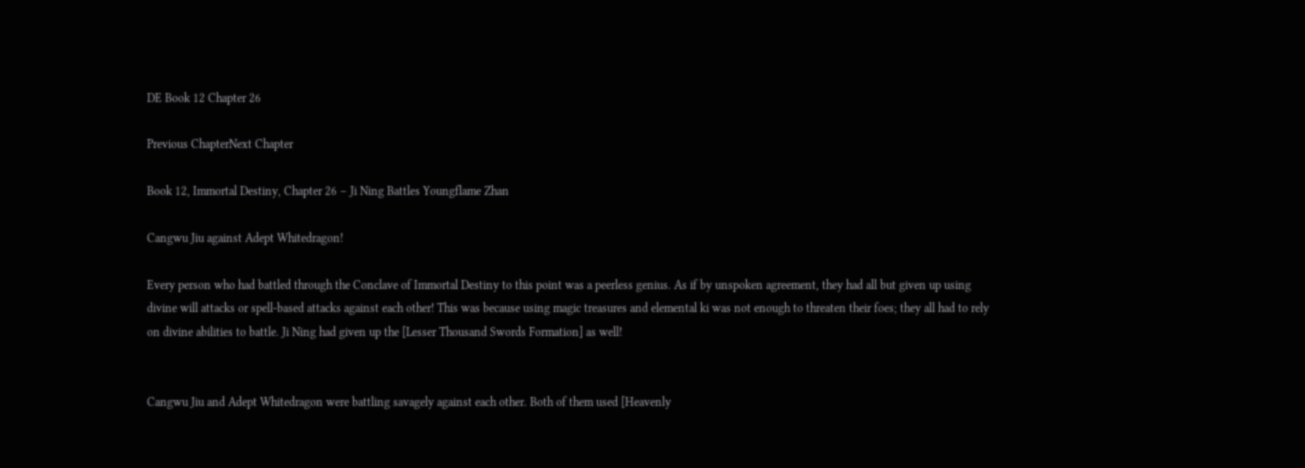DE Book 12 Chapter 26

Previous ChapterNext Chapter

Book 12, Immortal Destiny, Chapter 26 – Ji Ning Battles Youngflame Zhan

Cangwu Jiu against Adept Whitedragon!

Every person who had battled through the Conclave of Immortal Destiny to this point was a peerless genius. As if by unspoken agreement, they had all but given up using divine will attacks or spell-based attacks against each other! This was because using magic treasures and elemental ki was not enough to threaten their foes; they all had to rely on divine abilities to battle. Ji Ning had given up the [Lesser Thousand Swords Formation] as well!


Cangwu Jiu and Adept Whitedragon were battling savagely against each other. Both of them used [Heavenly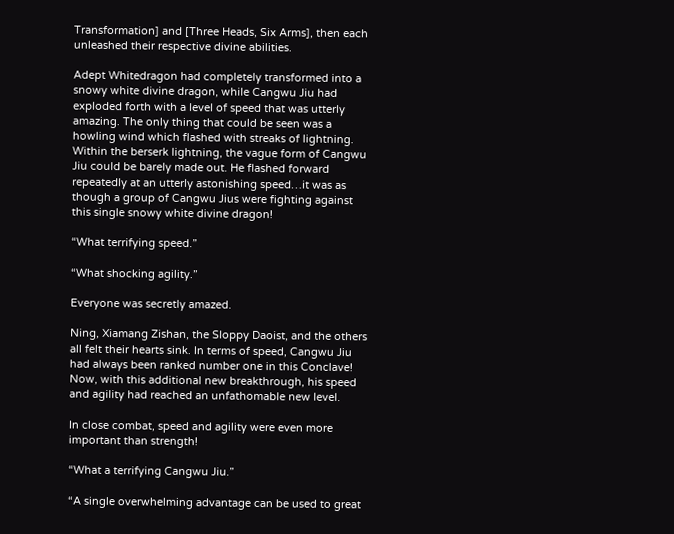Transformation] and [Three Heads, Six Arms], then each unleashed their respective divine abilities.

Adept Whitedragon had completely transformed into a snowy white divine dragon, while Cangwu Jiu had exploded forth with a level of speed that was utterly amazing. The only thing that could be seen was a howling wind which flashed with streaks of lightning. Within the berserk lightning, the vague form of Cangwu Jiu could be barely made out. He flashed forward repeatedly at an utterly astonishing speed…it was as though a group of Cangwu Jius were fighting against this single snowy white divine dragon!

“What terrifying speed.”

“What shocking agility.”

Everyone was secretly amazed.

Ning, Xiamang Zishan, the Sloppy Daoist, and the others all felt their hearts sink. In terms of speed, Cangwu Jiu had always been ranked number one in this Conclave! Now, with this additional new breakthrough, his speed and agility had reached an unfathomable new level.

In close combat, speed and agility were even more important than strength!

“What a terrifying Cangwu Jiu.”

“A single overwhelming advantage can be used to great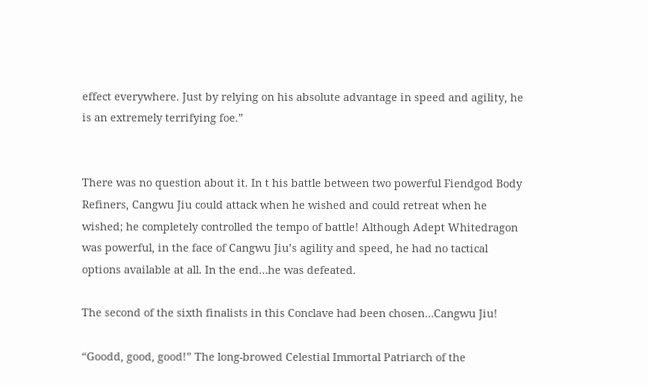effect everywhere. Just by relying on his absolute advantage in speed and agility, he is an extremely terrifying foe.”


There was no question about it. In t his battle between two powerful Fiendgod Body Refiners, Cangwu Jiu could attack when he wished and could retreat when he wished; he completely controlled the tempo of battle! Although Adept Whitedragon was powerful, in the face of Cangwu Jiu’s agility and speed, he had no tactical options available at all. In the end…he was defeated.

The second of the sixth finalists in this Conclave had been chosen…Cangwu Jiu!

“Goodd, good, good!” The long-browed Celestial Immortal Patriarch of the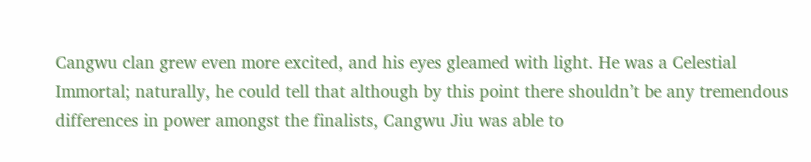Cangwu clan grew even more excited, and his eyes gleamed with light. He was a Celestial Immortal; naturally, he could tell that although by this point there shouldn’t be any tremendous differences in power amongst the finalists, Cangwu Jiu was able to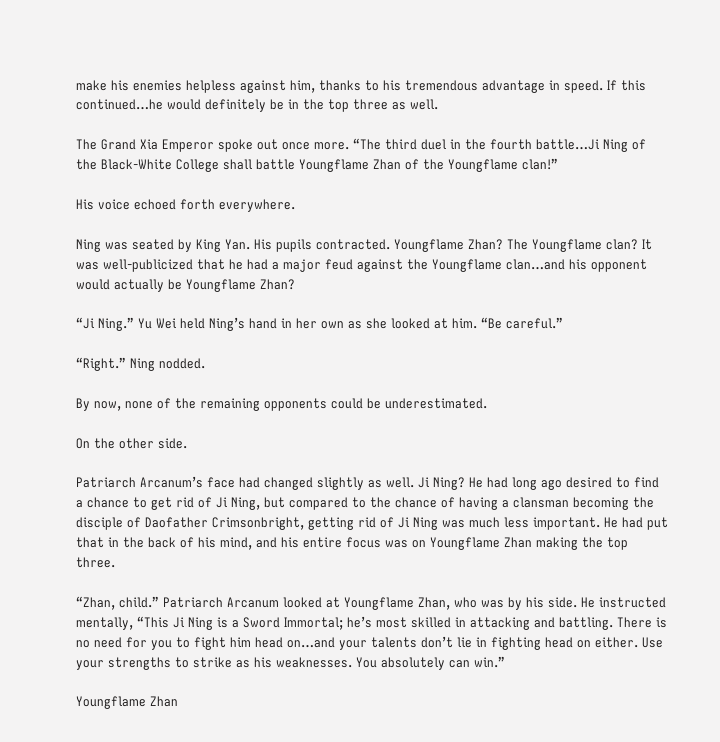make his enemies helpless against him, thanks to his tremendous advantage in speed. If this continued…he would definitely be in the top three as well.

The Grand Xia Emperor spoke out once more. “The third duel in the fourth battle…Ji Ning of the Black-White College shall battle Youngflame Zhan of the Youngflame clan!”

His voice echoed forth everywhere.

Ning was seated by King Yan. His pupils contracted. Youngflame Zhan? The Youngflame clan? It was well-publicized that he had a major feud against the Youngflame clan…and his opponent would actually be Youngflame Zhan?

“Ji Ning.” Yu Wei held Ning’s hand in her own as she looked at him. “Be careful.”

“Right.” Ning nodded.

By now, none of the remaining opponents could be underestimated.

On the other side.

Patriarch Arcanum’s face had changed slightly as well. Ji Ning? He had long ago desired to find a chance to get rid of Ji Ning, but compared to the chance of having a clansman becoming the disciple of Daofather Crimsonbright, getting rid of Ji Ning was much less important. He had put that in the back of his mind, and his entire focus was on Youngflame Zhan making the top three.

“Zhan, child.” Patriarch Arcanum looked at Youngflame Zhan, who was by his side. He instructed mentally, “This Ji Ning is a Sword Immortal; he’s most skilled in attacking and battling. There is no need for you to fight him head on…and your talents don’t lie in fighting head on either. Use your strengths to strike as his weaknesses. You absolutely can win.”

Youngflame Zhan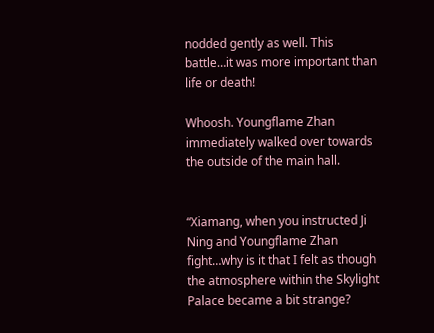nodded gently as well. This battle…it was more important than life or death!

Whoosh. Youngflame Zhan immediately walked over towards the outside of the main hall.


“Xiamang, when you instructed Ji Ning and Youngflame Zhan fight…why is it that I felt as though the atmosphere within the Skylight Palace became a bit strange?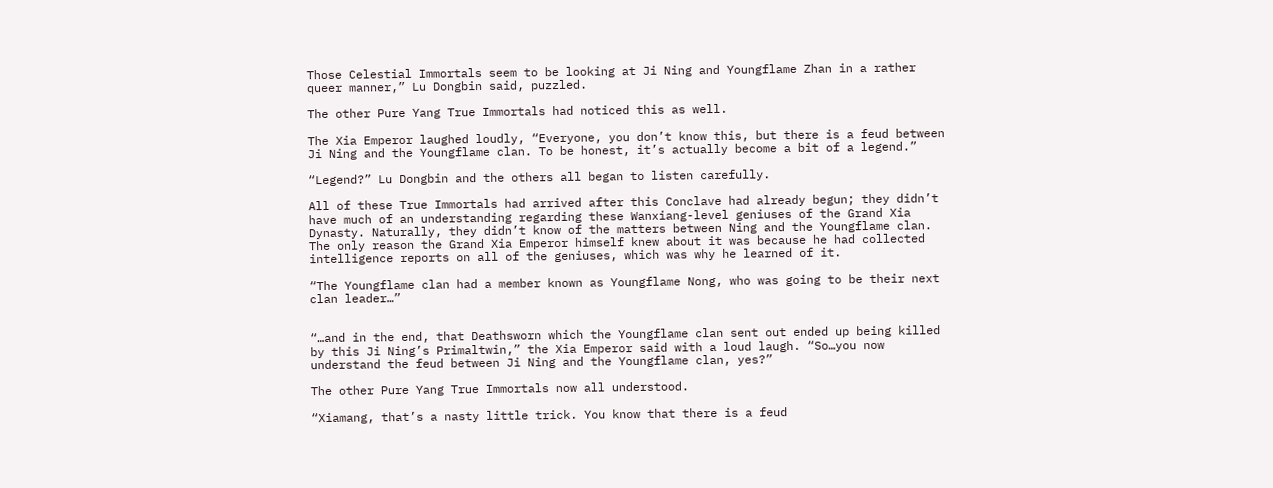Those Celestial Immortals seem to be looking at Ji Ning and Youngflame Zhan in a rather queer manner,” Lu Dongbin said, puzzled.

The other Pure Yang True Immortals had noticed this as well.

The Xia Emperor laughed loudly, “Everyone, you don’t know this, but there is a feud between Ji Ning and the Youngflame clan. To be honest, it’s actually become a bit of a legend.”

“Legend?” Lu Dongbin and the others all began to listen carefully.

All of these True Immortals had arrived after this Conclave had already begun; they didn’t have much of an understanding regarding these Wanxiang-level geniuses of the Grand Xia Dynasty. Naturally, they didn’t know of the matters between Ning and the Youngflame clan. The only reason the Grand Xia Emperor himself knew about it was because he had collected intelligence reports on all of the geniuses, which was why he learned of it.

“The Youngflame clan had a member known as Youngflame Nong, who was going to be their next clan leader…”


“…and in the end, that Deathsworn which the Youngflame clan sent out ended up being killed by this Ji Ning’s Primaltwin,” the Xia Emperor said with a loud laugh. “So…you now understand the feud between Ji Ning and the Youngflame clan, yes?”

The other Pure Yang True Immortals now all understood.

“Xiamang, that’s a nasty little trick. You know that there is a feud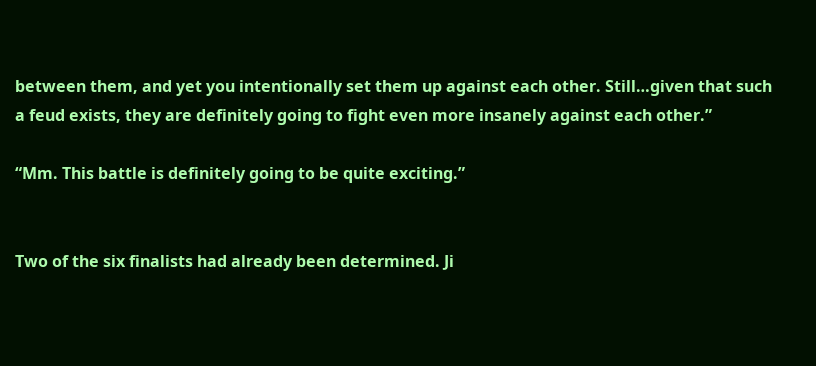between them, and yet you intentionally set them up against each other. Still…given that such a feud exists, they are definitely going to fight even more insanely against each other.”

“Mm. This battle is definitely going to be quite exciting.”


Two of the six finalists had already been determined. Ji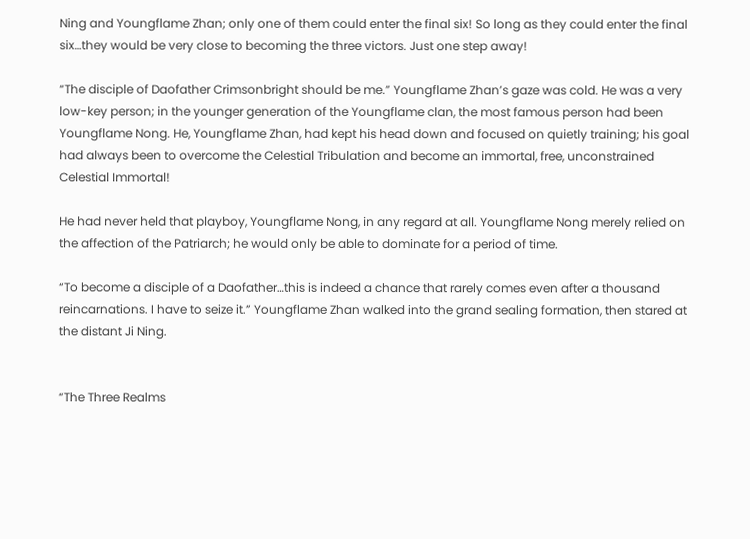Ning and Youngflame Zhan; only one of them could enter the final six! So long as they could enter the final six…they would be very close to becoming the three victors. Just one step away!

“The disciple of Daofather Crimsonbright should be me.” Youngflame Zhan’s gaze was cold. He was a very low-key person; in the younger generation of the Youngflame clan, the most famous person had been Youngflame Nong. He, Youngflame Zhan, had kept his head down and focused on quietly training; his goal had always been to overcome the Celestial Tribulation and become an immortal, free, unconstrained Celestial Immortal!

He had never held that playboy, Youngflame Nong, in any regard at all. Youngflame Nong merely relied on the affection of the Patriarch; he would only be able to dominate for a period of time.

“To become a disciple of a Daofather…this is indeed a chance that rarely comes even after a thousand reincarnations. I have to seize it.” Youngflame Zhan walked into the grand sealing formation, then stared at the distant Ji Ning.


“The Three Realms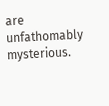are unfathomably mysterious.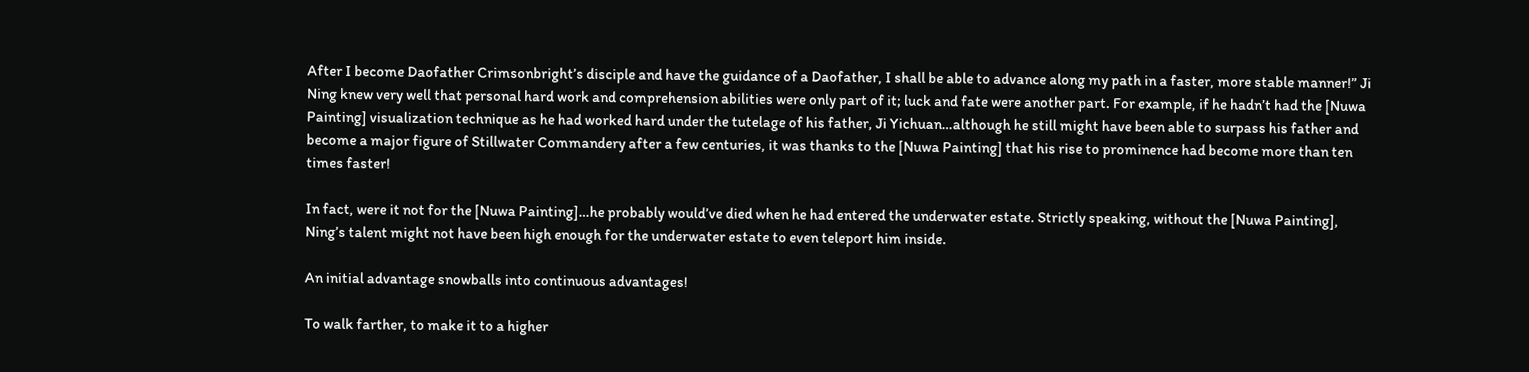After I become Daofather Crimsonbright’s disciple and have the guidance of a Daofather, I shall be able to advance along my path in a faster, more stable manner!” Ji Ning knew very well that personal hard work and comprehension abilities were only part of it; luck and fate were another part. For example, if he hadn’t had the [Nuwa Painting] visualization technique as he had worked hard under the tutelage of his father, Ji Yichuan…although he still might have been able to surpass his father and become a major figure of Stillwater Commandery after a few centuries, it was thanks to the [Nuwa Painting] that his rise to prominence had become more than ten times faster!

In fact, were it not for the [Nuwa Painting]…he probably would’ve died when he had entered the underwater estate. Strictly speaking, without the [Nuwa Painting], Ning’s talent might not have been high enough for the underwater estate to even teleport him inside.

An initial advantage snowballs into continuous advantages!

To walk farther, to make it to a higher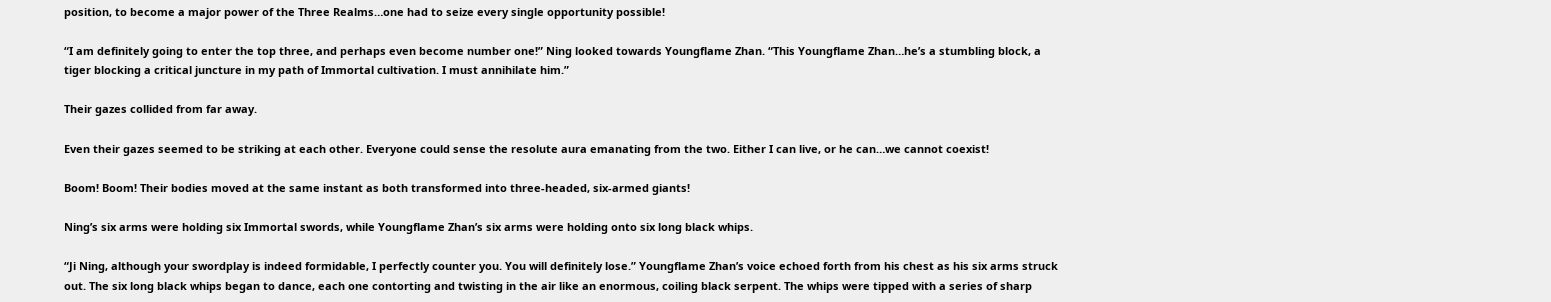position, to become a major power of the Three Realms…one had to seize every single opportunity possible!

“I am definitely going to enter the top three, and perhaps even become number one!” Ning looked towards Youngflame Zhan. “This Youngflame Zhan…he’s a stumbling block, a tiger blocking a critical juncture in my path of Immortal cultivation. I must annihilate him.”

Their gazes collided from far away.

Even their gazes seemed to be striking at each other. Everyone could sense the resolute aura emanating from the two. Either I can live, or he can…we cannot coexist!

Boom! Boom! Their bodies moved at the same instant as both transformed into three-headed, six-armed giants!

Ning’s six arms were holding six Immortal swords, while Youngflame Zhan’s six arms were holding onto six long black whips.

“Ji Ning, although your swordplay is indeed formidable, I perfectly counter you. You will definitely lose.” Youngflame Zhan’s voice echoed forth from his chest as his six arms struck out. The six long black whips began to dance, each one contorting and twisting in the air like an enormous, coiling black serpent. The whips were tipped with a series of sharp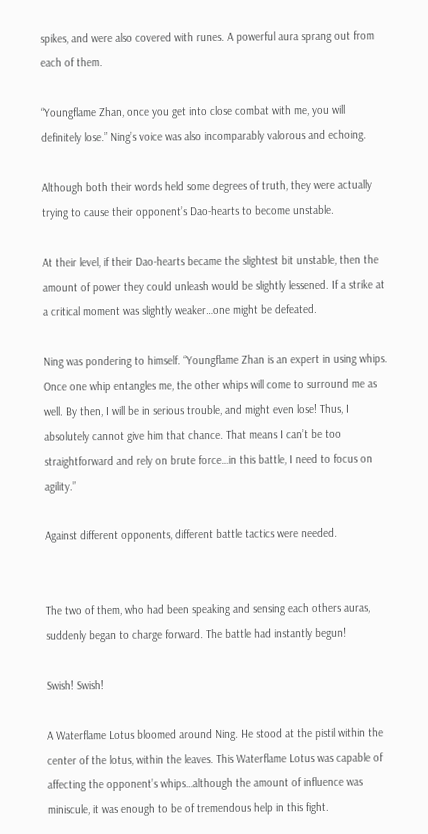spikes, and were also covered with runes. A powerful aura sprang out from each of them.

“Youngflame Zhan, once you get into close combat with me, you will definitely lose.” Ning’s voice was also incomparably valorous and echoing.

Although both their words held some degrees of truth, they were actually trying to cause their opponent’s Dao-hearts to become unstable.

At their level, if their Dao-hearts became the slightest bit unstable, then the amount of power they could unleash would be slightly lessened. If a strike at a critical moment was slightly weaker…one might be defeated.

Ning was pondering to himself. “Youngflame Zhan is an expert in using whips. Once one whip entangles me, the other whips will come to surround me as well. By then, I will be in serious trouble, and might even lose! Thus, I absolutely cannot give him that chance. That means I can’t be too straightforward and rely on brute force…in this battle, I need to focus on agility.”

Against different opponents, different battle tactics were needed.


The two of them, who had been speaking and sensing each others auras, suddenly began to charge forward. The battle had instantly begun!

Swish! Swish!

A Waterflame Lotus bloomed around Ning. He stood at the pistil within the center of the lotus, within the leaves. This Waterflame Lotus was capable of affecting the opponent’s whips…although the amount of influence was miniscule, it was enough to be of tremendous help in this fight.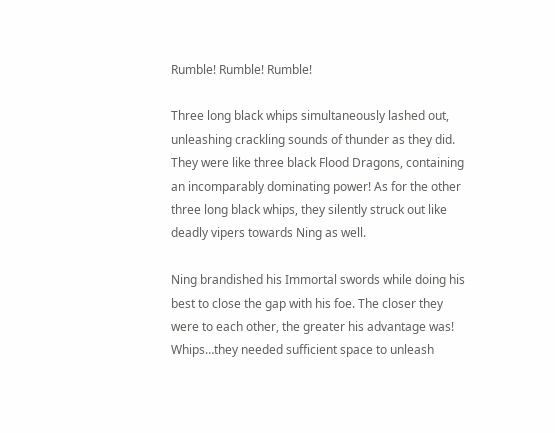Rumble! Rumble! Rumble!

Three long black whips simultaneously lashed out, unleashing crackling sounds of thunder as they did. They were like three black Flood Dragons, containing an incomparably dominating power! As for the other three long black whips, they silently struck out like deadly vipers towards Ning as well.

Ning brandished his Immortal swords while doing his best to close the gap with his foe. The closer they were to each other, the greater his advantage was! Whips…they needed sufficient space to unleash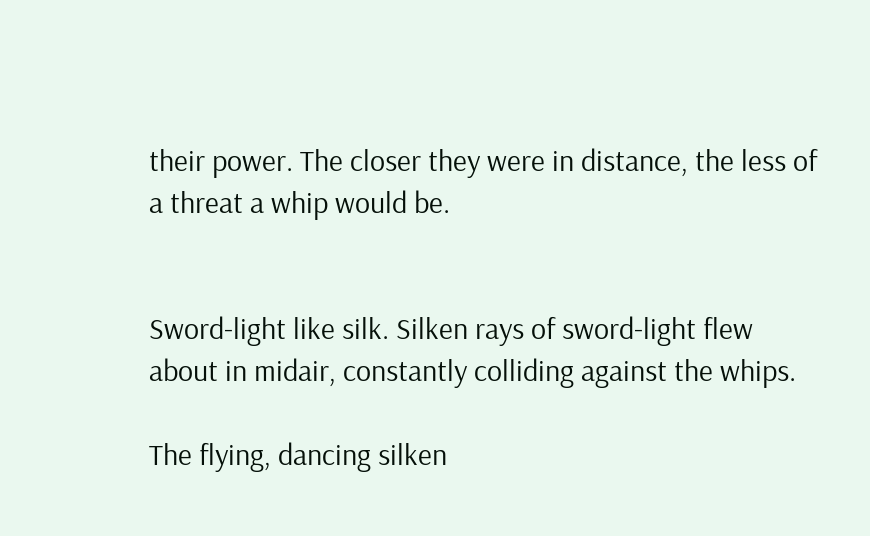their power. The closer they were in distance, the less of a threat a whip would be.


Sword-light like silk. Silken rays of sword-light flew about in midair, constantly colliding against the whips.

The flying, dancing silken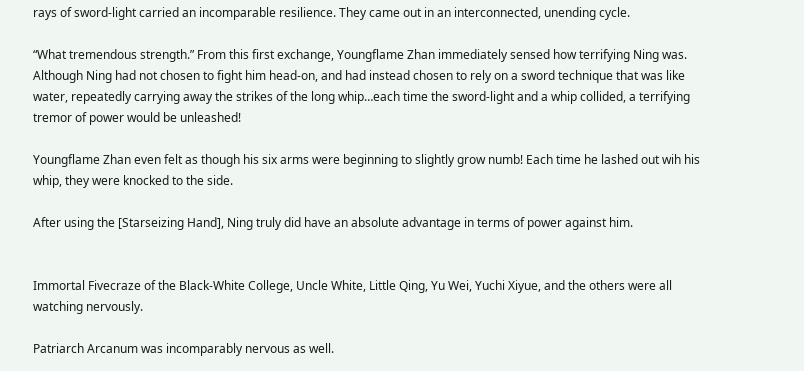rays of sword-light carried an incomparable resilience. They came out in an interconnected, unending cycle.

“What tremendous strength.” From this first exchange, Youngflame Zhan immediately sensed how terrifying Ning was. Although Ning had not chosen to fight him head-on, and had instead chosen to rely on a sword technique that was like water, repeatedly carrying away the strikes of the long whip…each time the sword-light and a whip collided, a terrifying tremor of power would be unleashed!

Youngflame Zhan even felt as though his six arms were beginning to slightly grow numb! Each time he lashed out wih his whip, they were knocked to the side.

After using the [Starseizing Hand], Ning truly did have an absolute advantage in terms of power against him.


Immortal Fivecraze of the Black-White College, Uncle White, Little Qing, Yu Wei, Yuchi Xiyue, and the others were all watching nervously.

Patriarch Arcanum was incomparably nervous as well.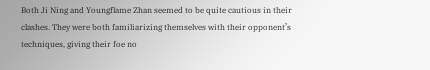Both Ji Ning and Youngflame Zhan seemed to be quite cautious in their clashes. They were both familiarizing themselves with their opponent’s techniques, giving their foe no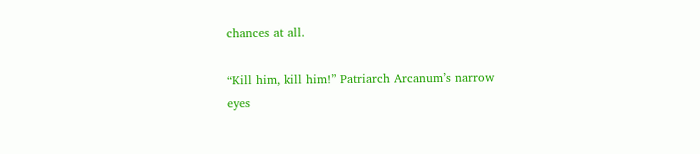chances at all.

“Kill him, kill him!” Patriarch Arcanum’s narrow eyes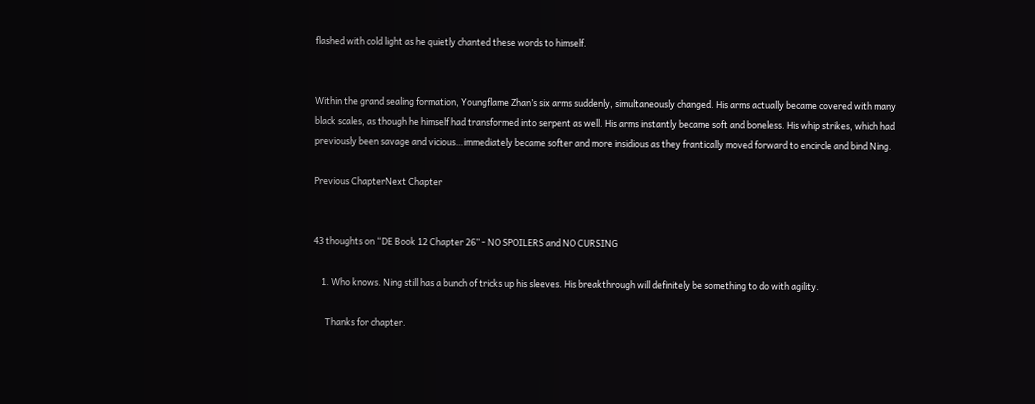flashed with cold light as he quietly chanted these words to himself.


Within the grand sealing formation, Youngflame Zhan’s six arms suddenly, simultaneously changed. His arms actually became covered with many black scales, as though he himself had transformed into serpent as well. His arms instantly became soft and boneless. His whip strikes, which had previously been savage and vicious…immediately became softer and more insidious as they frantically moved forward to encircle and bind Ning.

Previous ChapterNext Chapter


43 thoughts on “DE Book 12 Chapter 26” - NO SPOILERS and NO CURSING

    1. Who knows. Ning still has a bunch of tricks up his sleeves. His breakthrough will definitely be something to do with agility.

      Thanks for chapter.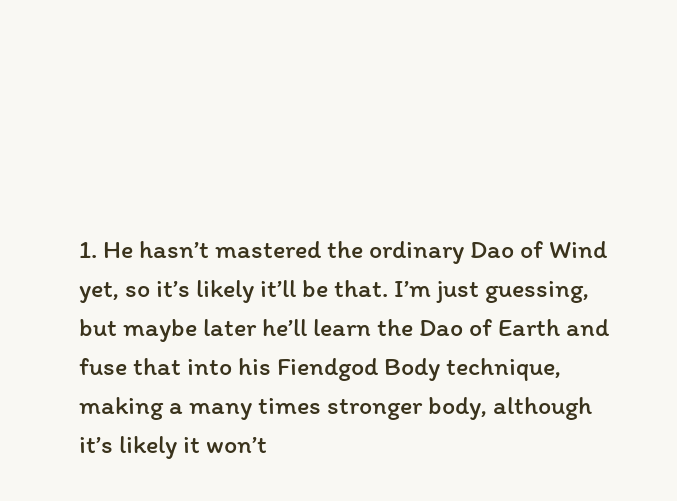1. He hasn’t mastered the ordinary Dao of Wind yet, so it’s likely it’ll be that. I’m just guessing, but maybe later he’ll learn the Dao of Earth and fuse that into his Fiendgod Body technique, making a many times stronger body, although it’s likely it won’t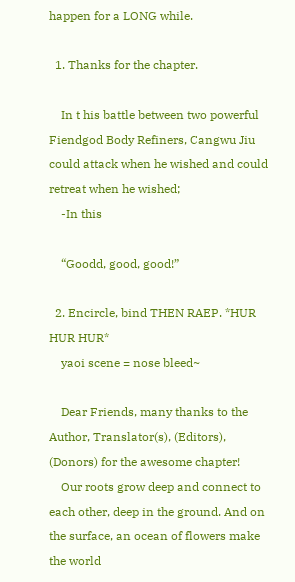happen for a LONG while.

  1. Thanks for the chapter.

    In t his battle between two powerful Fiendgod Body Refiners, Cangwu Jiu could attack when he wished and could retreat when he wished;
    -In this

    “Goodd, good, good!”

  2. Encircle, bind THEN RAEP. *HUR HUR HUR*
    yaoi scene = nose bleed~

    Dear Friends, many thanks to the Author, Translator(s), (Editors), (Donors) for the awesome chapter!
    Our roots grow deep and connect to each other, deep in the ground. And on the surface, an ocean of flowers make the world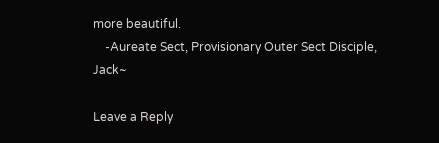more beautiful.
    -Aureate Sect, Provisionary Outer Sect Disciple, Jack~

Leave a Reply